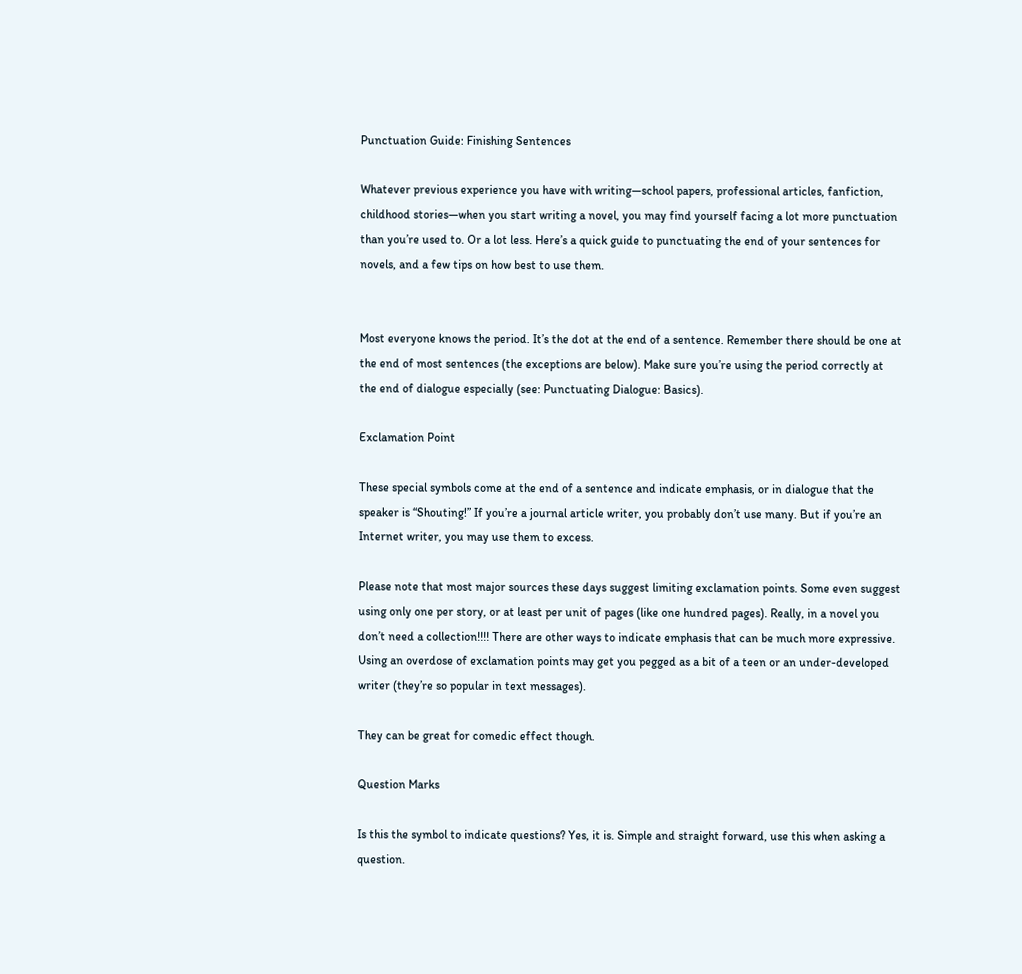Punctuation Guide: Finishing Sentences

Whatever previous experience you have with writing—school papers, professional articles, fanfiction, childhood stories—when you start writing a novel, you may find yourself facing a lot more punctuation than you’re used to. Or a lot less. Here’s a quick guide to punctuating the end of your sentences for novels, and a few tips on how best to use them.


Most everyone knows the period. It’s the dot at the end of a sentence. Remember there should be one at the end of most sentences (the exceptions are below). Make sure you’re using the period correctly at the end of dialogue especially (see: Punctuating Dialogue: Basics).

Exclamation Point

These special symbols come at the end of a sentence and indicate emphasis, or in dialogue that the speaker is “Shouting!” If you’re a journal article writer, you probably don’t use many. But if you’re an Internet writer, you may use them to excess.

Please note that most major sources these days suggest limiting exclamation points. Some even suggest using only one per story, or at least per unit of pages (like one hundred pages). Really, in a novel you don’t need a collection!!!! There are other ways to indicate emphasis that can be much more expressive. Using an overdose of exclamation points may get you pegged as a bit of a teen or an under-developed writer (they’re so popular in text messages).

They can be great for comedic effect though.

Question Marks

Is this the symbol to indicate questions? Yes, it is. Simple and straight forward, use this when asking a question.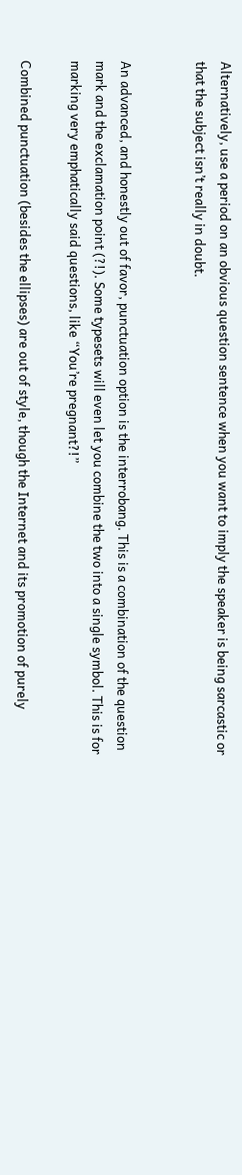Alternatively, use a period on an obvious question sentence when you want to imply the speaker is being sarcastic or that the subject isn’t really in doubt.


An advanced, and honestly out of favor, punctuation option is the interrobang. This is a combination of the question mark and the exclamation point (?!). Some typesets will even let you combine the two into a single symbol. This is for marking very emphatically said questions, like “You’re pregnant?!”

Combined punctuation (besides the ellipses) are out of style, though the Internet and its promotion of purely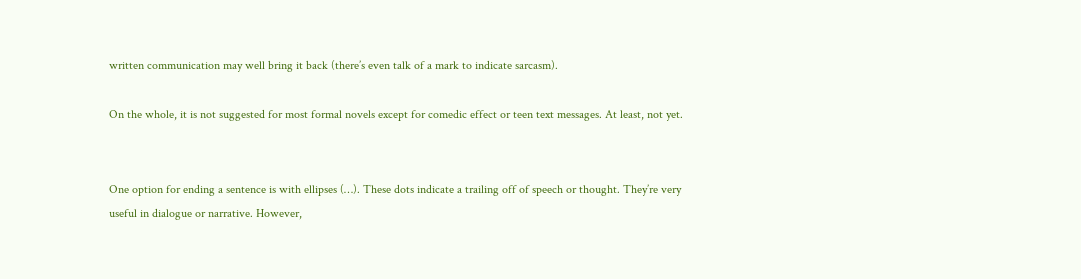written communication may well bring it back (there’s even talk of a mark to indicate sarcasm).

On the whole, it is not suggested for most formal novels except for comedic effect or teen text messages. At least, not yet.


One option for ending a sentence is with ellipses (…). These dots indicate a trailing off of speech or thought. They’re very useful in dialogue or narrative. However,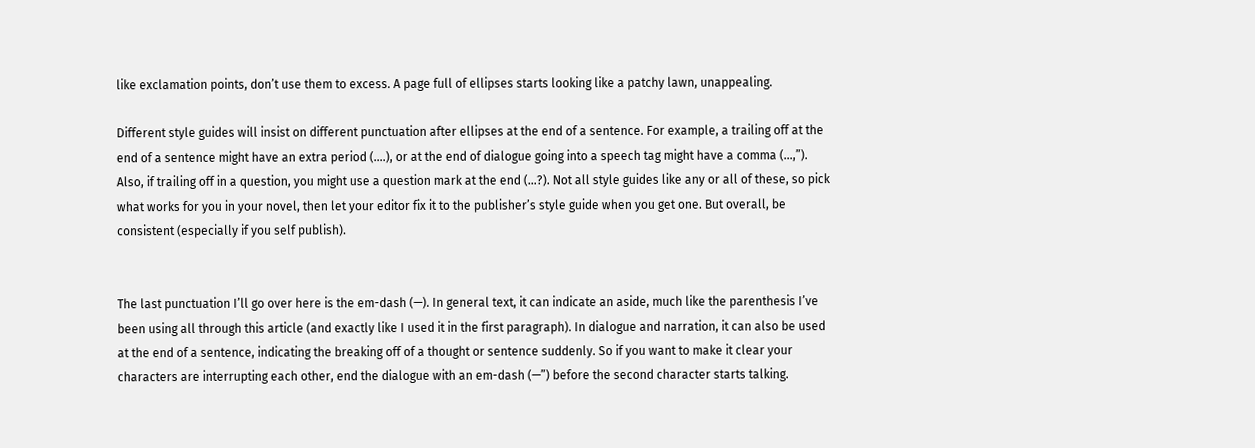like exclamation points, don’t use them to excess. A page full of ellipses starts looking like a patchy lawn, unappealing.

Different style guides will insist on different punctuation after ellipses at the end of a sentence. For example, a trailing off at the end of a sentence might have an extra period (….), or at the end of dialogue going into a speech tag might have a comma (…,”). Also, if trailing off in a question, you might use a question mark at the end (…?). Not all style guides like any or all of these, so pick what works for you in your novel, then let your editor fix it to the publisher’s style guide when you get one. But overall, be consistent (especially if you self publish).


The last punctuation I’ll go over here is the em-dash (—). In general text, it can indicate an aside, much like the parenthesis I’ve been using all through this article (and exactly like I used it in the first paragraph). In dialogue and narration, it can also be used at the end of a sentence, indicating the breaking off of a thought or sentence suddenly. So if you want to make it clear your characters are interrupting each other, end the dialogue with an em-dash (—”) before the second character starts talking.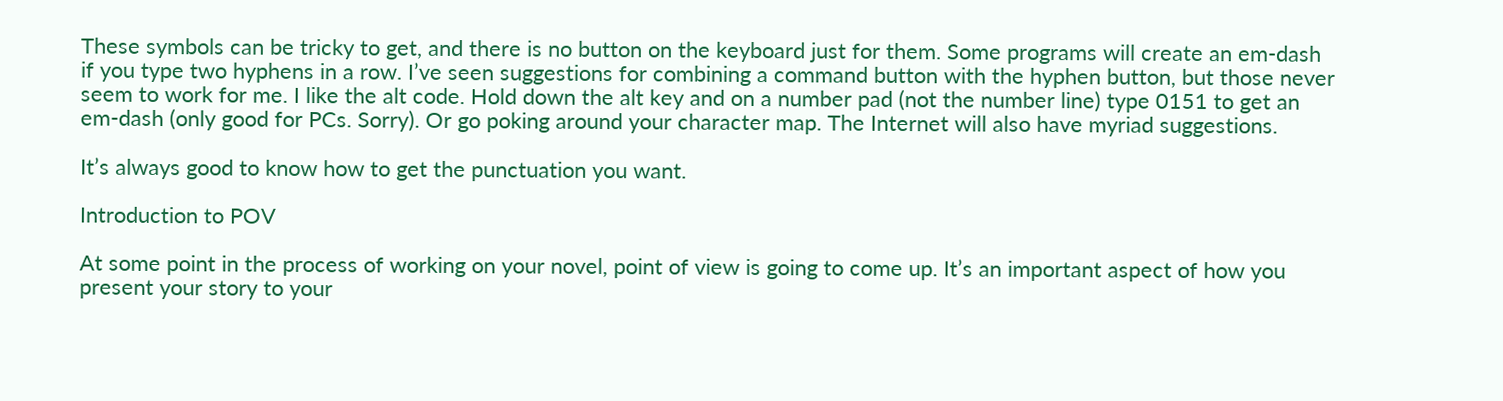These symbols can be tricky to get, and there is no button on the keyboard just for them. Some programs will create an em-dash if you type two hyphens in a row. I’ve seen suggestions for combining a command button with the hyphen button, but those never seem to work for me. I like the alt code. Hold down the alt key and on a number pad (not the number line) type 0151 to get an em-dash (only good for PCs. Sorry). Or go poking around your character map. The Internet will also have myriad suggestions.

It’s always good to know how to get the punctuation you want.

Introduction to POV

At some point in the process of working on your novel, point of view is going to come up. It’s an important aspect of how you present your story to your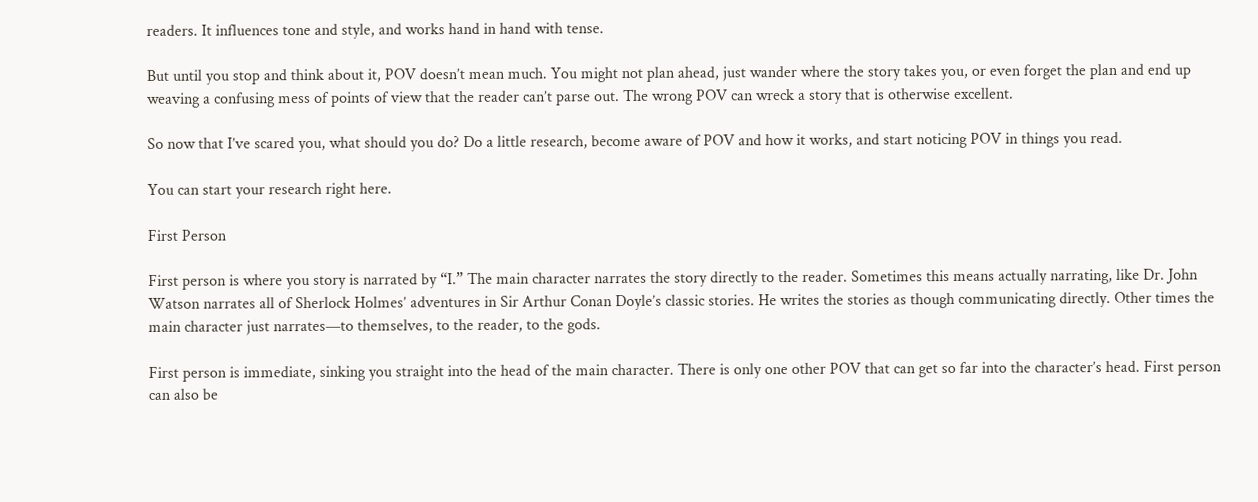readers. It influences tone and style, and works hand in hand with tense.

But until you stop and think about it, POV doesn’t mean much. You might not plan ahead, just wander where the story takes you, or even forget the plan and end up weaving a confusing mess of points of view that the reader can’t parse out. The wrong POV can wreck a story that is otherwise excellent.

So now that I’ve scared you, what should you do? Do a little research, become aware of POV and how it works, and start noticing POV in things you read.

You can start your research right here.

First Person

First person is where you story is narrated by “I.” The main character narrates the story directly to the reader. Sometimes this means actually narrating, like Dr. John Watson narrates all of Sherlock Holmes’ adventures in Sir Arthur Conan Doyle’s classic stories. He writes the stories as though communicating directly. Other times the main character just narrates—to themselves, to the reader, to the gods.

First person is immediate, sinking you straight into the head of the main character. There is only one other POV that can get so far into the character’s head. First person can also be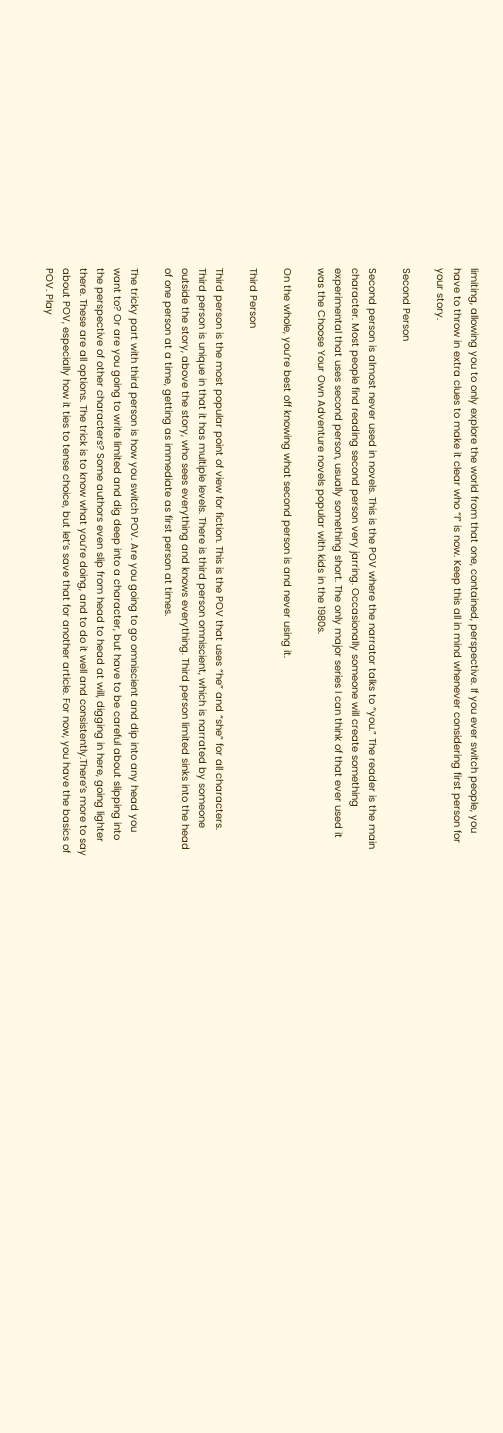limiting, allowing you to only explore the world from that one, contained, perspective. If you ever switch people, you have to throw in extra clues to make it clear who “I” is now. Keep this all in mind whenever considering first person for your story.

Second Person

Second person is almost never used in novels. This is the POV where the narrator talks to “you.” The reader is the main character. Most people find reading second person very jarring. Occasionally someone will create something experimental that uses second person, usually something short. The only major series I can think of that ever used it was the Choose Your Own Adventure novels popular with kids in the 1980s.

On the whole, you’re best off knowing what second person is and never using it.

Third Person

Third person is the most popular point of view for fiction. This is the POV that uses “he” and “she” for all characters. Third person is unique in that it has multiple levels. There is third person omniscient, which is narrated by someone outside the story, above the story, who sees everything and knows everything. Third person limited sinks into the head of one person at a time, getting as immediate as first person at times.

The tricky part with third person is how you switch POV. Are you going to go omniscient and dip into any head you want to? Or are you going to write limited and dig deep into a character, but have to be careful about slipping into the perspective of other characters? Some authors even slip from head to head at will, digging in here, going lighter there. These are all options. The trick is to know what you’re doing, and to do it well and consistently.There’s more to say about POV, especially how it ties to tense choice, but let’s save that for another article. For now, you have the basics of POV. Play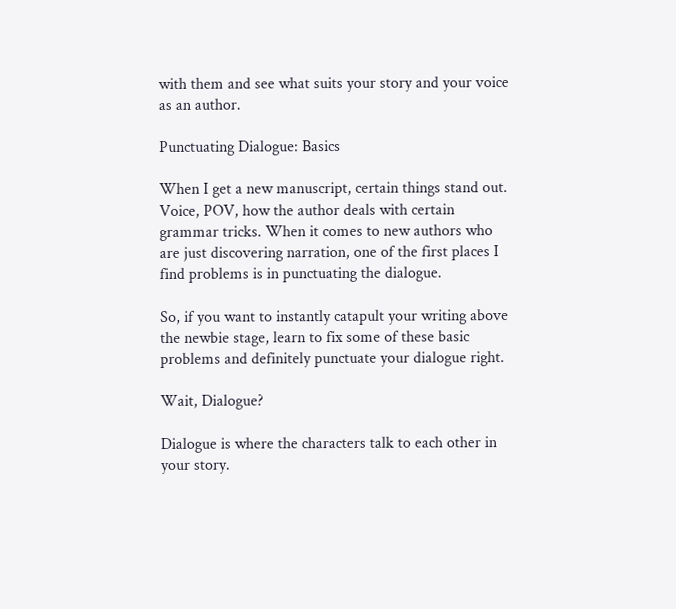with them and see what suits your story and your voice as an author.

Punctuating Dialogue: Basics

When I get a new manuscript, certain things stand out. Voice, POV, how the author deals with certain grammar tricks. When it comes to new authors who are just discovering narration, one of the first places I find problems is in punctuating the dialogue.

So, if you want to instantly catapult your writing above the newbie stage, learn to fix some of these basic problems and definitely punctuate your dialogue right.

Wait, Dialogue?

Dialogue is where the characters talk to each other in your story.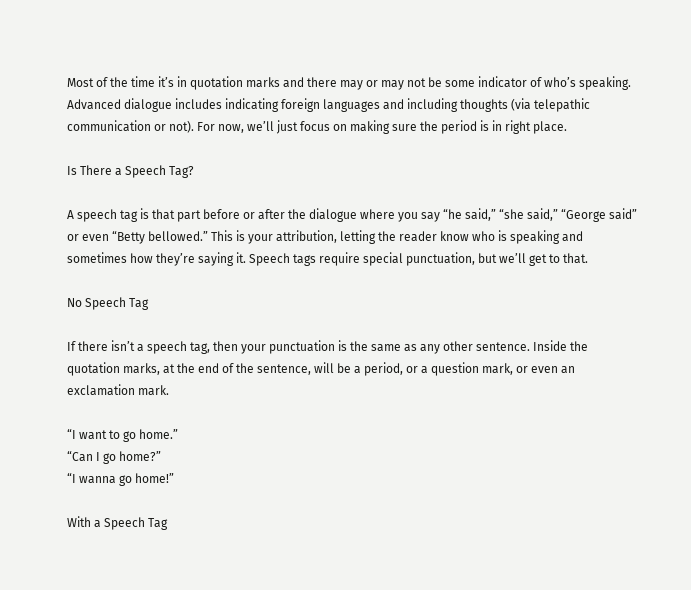Most of the time it’s in quotation marks and there may or may not be some indicator of who’s speaking. Advanced dialogue includes indicating foreign languages and including thoughts (via telepathic communication or not). For now, we’ll just focus on making sure the period is in right place.

Is There a Speech Tag?

A speech tag is that part before or after the dialogue where you say “he said,” “she said,” “George said” or even “Betty bellowed.” This is your attribution, letting the reader know who is speaking and sometimes how they’re saying it. Speech tags require special punctuation, but we’ll get to that.

No Speech Tag

If there isn’t a speech tag, then your punctuation is the same as any other sentence. Inside the quotation marks, at the end of the sentence, will be a period, or a question mark, or even an exclamation mark.

“I want to go home.”
“Can I go home?”
“I wanna go home!”

With a Speech Tag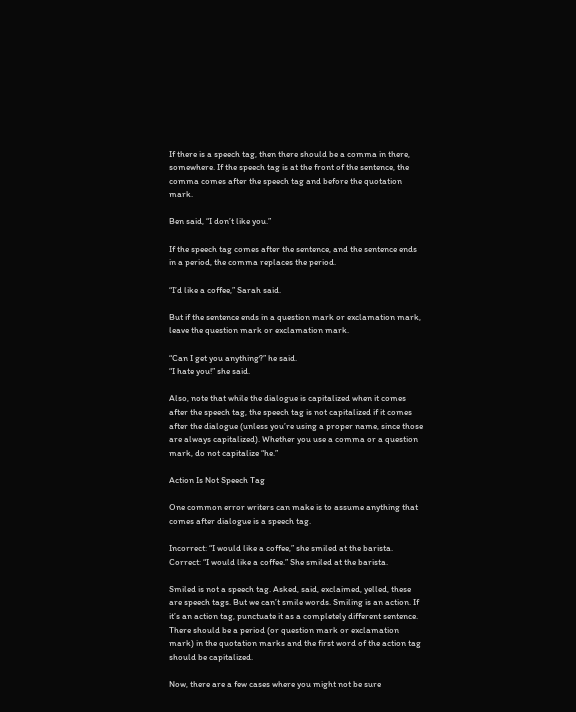If there is a speech tag, then there should be a comma in there, somewhere. If the speech tag is at the front of the sentence, the comma comes after the speech tag and before the quotation mark.

Ben said, “I don’t like you.”

If the speech tag comes after the sentence, and the sentence ends in a period, the comma replaces the period.

“I’d like a coffee,” Sarah said.

But if the sentence ends in a question mark or exclamation mark, leave the question mark or exclamation mark.

“Can I get you anything?” he said.
“I hate you!” she said.

Also, note that while the dialogue is capitalized when it comes after the speech tag, the speech tag is not capitalized if it comes after the dialogue (unless you’re using a proper name, since those are always capitalized). Whether you use a comma or a question mark, do not capitalize “he.”

Action Is Not Speech Tag

One common error writers can make is to assume anything that comes after dialogue is a speech tag.

Incorrect: “I would like a coffee,” she smiled at the barista.
Correct: “I would like a coffee.” She smiled at the barista.

Smiled is not a speech tag. Asked, said, exclaimed, yelled, these are speech tags. But we can’t smile words. Smiling is an action. If it’s an action tag, punctuate it as a completely different sentence. There should be a period (or question mark or exclamation mark) in the quotation marks and the first word of the action tag should be capitalized.

Now, there are a few cases where you might not be sure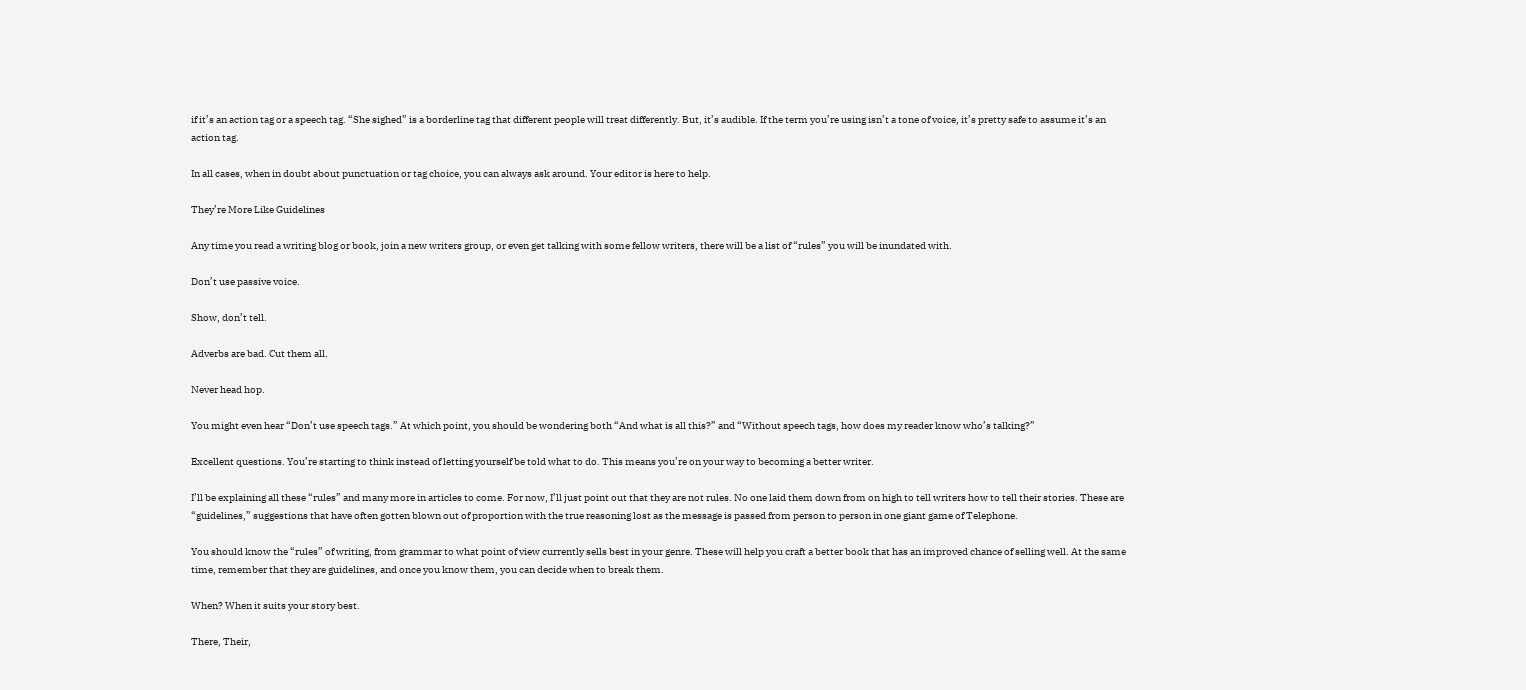if it’s an action tag or a speech tag. “She sighed” is a borderline tag that different people will treat differently. But, it’s audible. If the term you’re using isn’t a tone of voice, it’s pretty safe to assume it’s an action tag.

In all cases, when in doubt about punctuation or tag choice, you can always ask around. Your editor is here to help.

They’re More Like Guidelines

Any time you read a writing blog or book, join a new writers group, or even get talking with some fellow writers, there will be a list of “rules” you will be inundated with.

Don’t use passive voice.

Show, don’t tell.

Adverbs are bad. Cut them all.

Never head hop.

You might even hear “Don’t use speech tags.” At which point, you should be wondering both “And what is all this?” and “Without speech tags, how does my reader know who’s talking?”

Excellent questions. You’re starting to think instead of letting yourself be told what to do. This means you’re on your way to becoming a better writer.

I’ll be explaining all these “rules” and many more in articles to come. For now, I’ll just point out that they are not rules. No one laid them down from on high to tell writers how to tell their stories. These are “guidelines,” suggestions that have often gotten blown out of proportion with the true reasoning lost as the message is passed from person to person in one giant game of Telephone.

You should know the “rules” of writing, from grammar to what point of view currently sells best in your genre. These will help you craft a better book that has an improved chance of selling well. At the same time, remember that they are guidelines, and once you know them, you can decide when to break them.

When? When it suits your story best.

There, Their,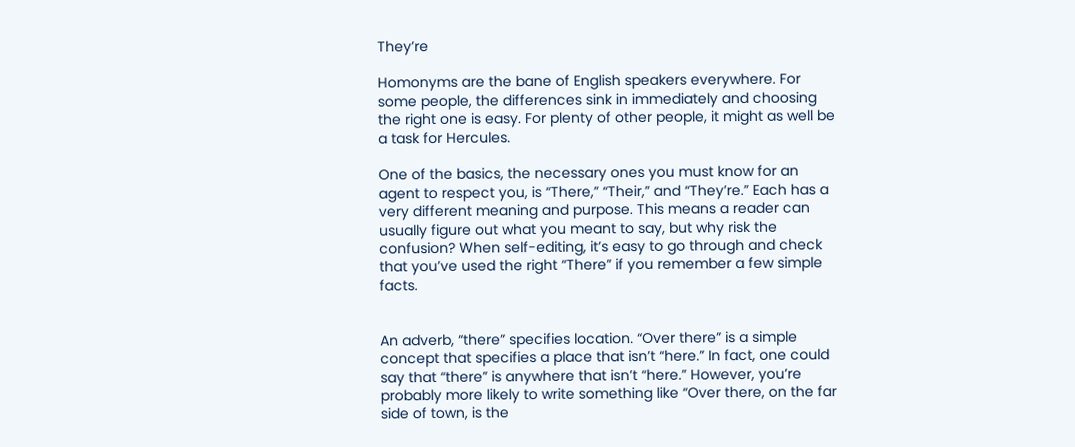They’re

Homonyms are the bane of English speakers everywhere. For some people, the differences sink in immediately and choosing the right one is easy. For plenty of other people, it might as well be a task for Hercules.

One of the basics, the necessary ones you must know for an agent to respect you, is “There,” “Their,” and “They’re.” Each has a very different meaning and purpose. This means a reader can usually figure out what you meant to say, but why risk the confusion? When self-editing, it’s easy to go through and check that you’ve used the right “There” if you remember a few simple facts.


An adverb, “there” specifies location. “Over there” is a simple concept that specifies a place that isn’t “here.” In fact, one could say that “there” is anywhere that isn’t “here.” However, you’re probably more likely to write something like “Over there, on the far side of town, is the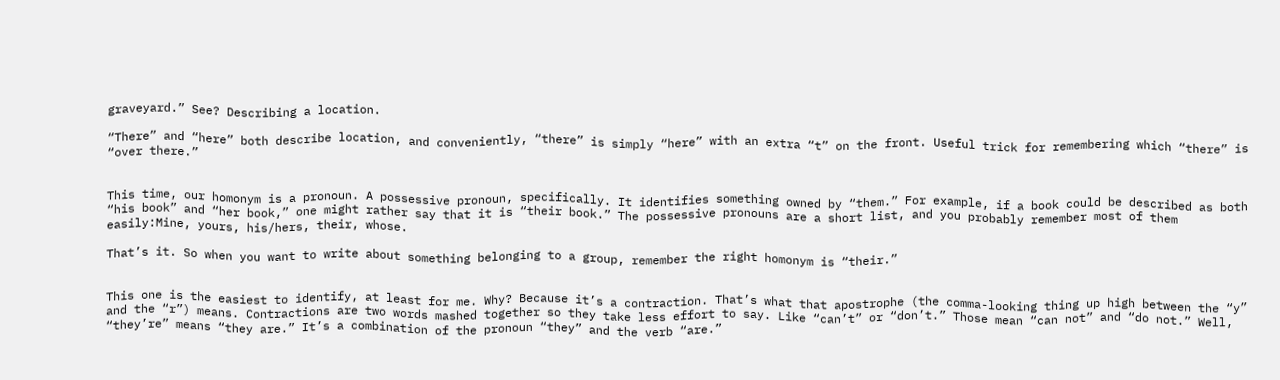graveyard.” See? Describing a location.

“There” and “here” both describe location, and conveniently, “there” is simply “here” with an extra “t” on the front. Useful trick for remembering which “there” is “over there.”


This time, our homonym is a pronoun. A possessive pronoun, specifically. It identifies something owned by “them.” For example, if a book could be described as both “his book” and “her book,” one might rather say that it is “their book.” The possessive pronouns are a short list, and you probably remember most of them easily:Mine, yours, his/hers, their, whose.

That’s it. So when you want to write about something belonging to a group, remember the right homonym is “their.”


This one is the easiest to identify, at least for me. Why? Because it’s a contraction. That’s what that apostrophe (the comma-looking thing up high between the “y” and the “r”) means. Contractions are two words mashed together so they take less effort to say. Like “can’t” or “don’t.” Those mean “can not” and “do not.” Well, “they’re” means “they are.” It’s a combination of the pronoun “they” and the verb “are.”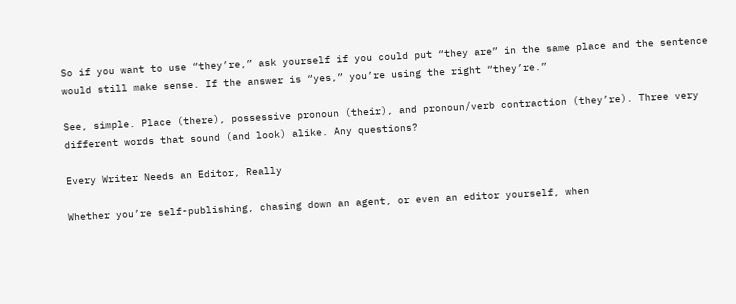So if you want to use “they’re,” ask yourself if you could put “they are” in the same place and the sentence would still make sense. If the answer is “yes,” you’re using the right “they’re.”

See, simple. Place (there), possessive pronoun (their), and pronoun/verb contraction (they’re). Three very different words that sound (and look) alike. Any questions?

Every Writer Needs an Editor, Really

Whether you’re self-publishing, chasing down an agent, or even an editor yourself, when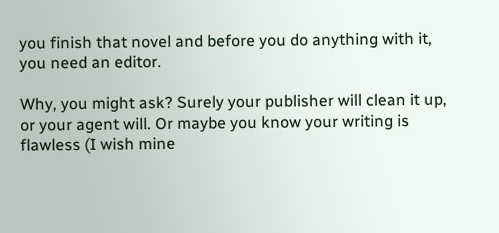you finish that novel and before you do anything with it, you need an editor.

Why, you might ask? Surely your publisher will clean it up, or your agent will. Or maybe you know your writing is flawless (I wish mine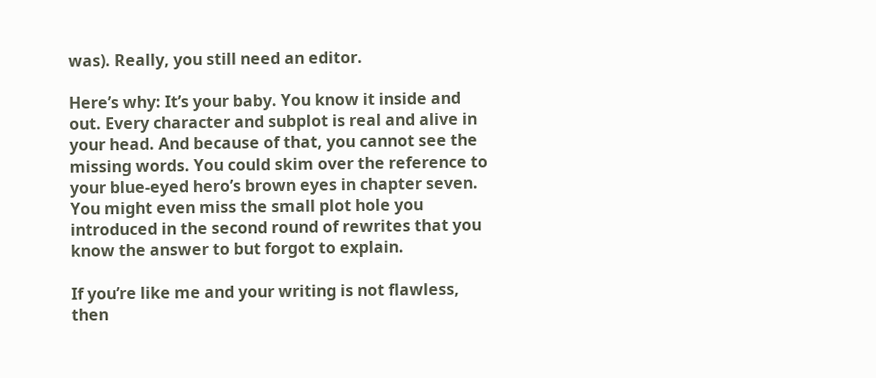was). Really, you still need an editor.

Here’s why: It’s your baby. You know it inside and out. Every character and subplot is real and alive in your head. And because of that, you cannot see the missing words. You could skim over the reference to your blue-eyed hero’s brown eyes in chapter seven. You might even miss the small plot hole you introduced in the second round of rewrites that you know the answer to but forgot to explain.

If you’re like me and your writing is not flawless, then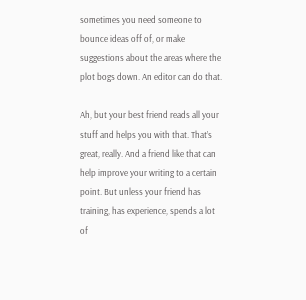sometimes you need someone to bounce ideas off of, or make suggestions about the areas where the plot bogs down. An editor can do that.

Ah, but your best friend reads all your stuff and helps you with that. That’s great, really. And a friend like that can help improve your writing to a certain point. But unless your friend has training, has experience, spends a lot of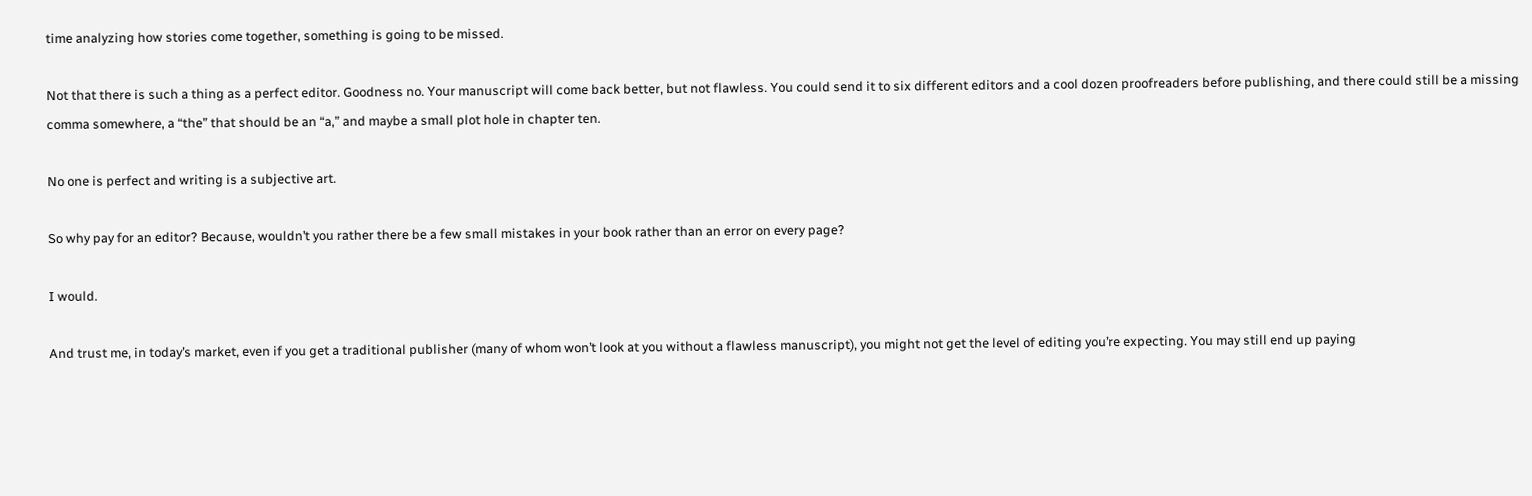time analyzing how stories come together, something is going to be missed.

Not that there is such a thing as a perfect editor. Goodness no. Your manuscript will come back better, but not flawless. You could send it to six different editors and a cool dozen proofreaders before publishing, and there could still be a missing comma somewhere, a “the” that should be an “a,” and maybe a small plot hole in chapter ten.

No one is perfect and writing is a subjective art.

So why pay for an editor? Because, wouldn’t you rather there be a few small mistakes in your book rather than an error on every page?

I would.

And trust me, in today’s market, even if you get a traditional publisher (many of whom won’t look at you without a flawless manuscript), you might not get the level of editing you’re expecting. You may still end up paying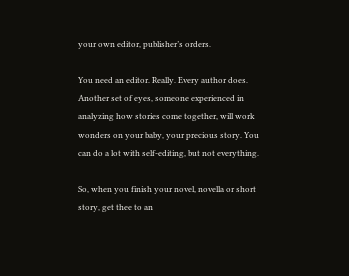your own editor, publisher’s orders.

You need an editor. Really. Every author does. Another set of eyes, someone experienced in analyzing how stories come together, will work wonders on your baby, your precious story. You can do a lot with self-editing, but not everything.

So, when you finish your novel, novella or short story, get thee to an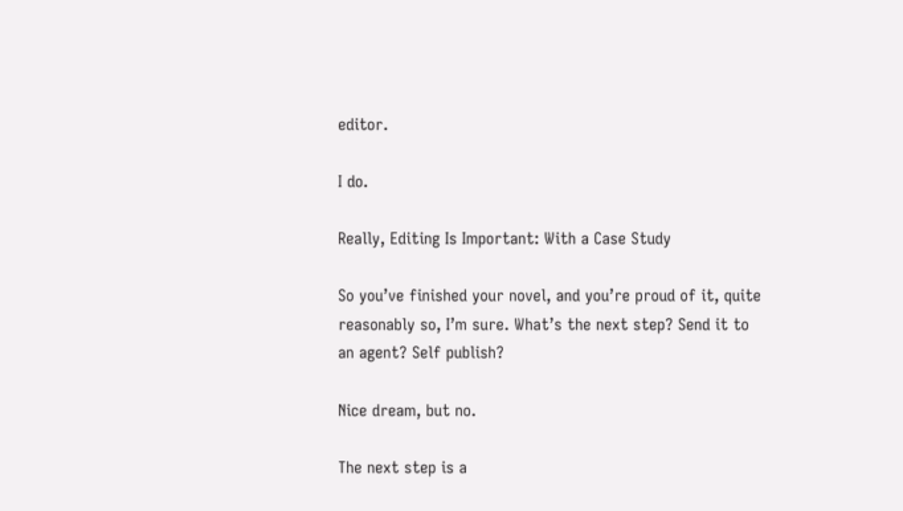editor.

I do.

Really, Editing Is Important: With a Case Study

So you’ve finished your novel, and you’re proud of it, quite reasonably so, I’m sure. What’s the next step? Send it to an agent? Self publish?

Nice dream, but no.

The next step is a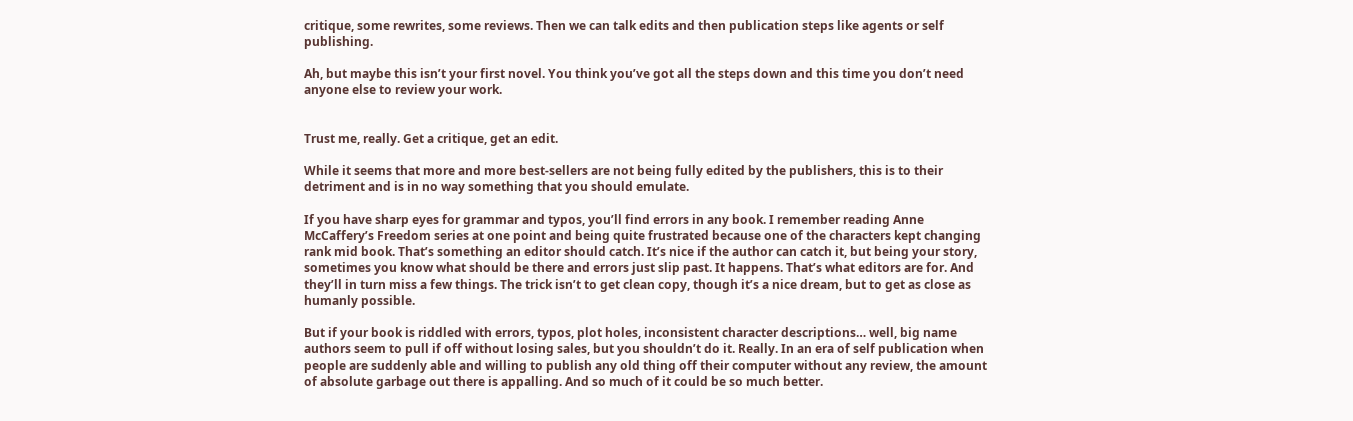critique, some rewrites, some reviews. Then we can talk edits and then publication steps like agents or self publishing.

Ah, but maybe this isn’t your first novel. You think you’ve got all the steps down and this time you don’t need anyone else to review your work.


Trust me, really. Get a critique, get an edit.

While it seems that more and more best-sellers are not being fully edited by the publishers, this is to their detriment and is in no way something that you should emulate.

If you have sharp eyes for grammar and typos, you’ll find errors in any book. I remember reading Anne McCaffery’s Freedom series at one point and being quite frustrated because one of the characters kept changing rank mid book. That’s something an editor should catch. It’s nice if the author can catch it, but being your story, sometimes you know what should be there and errors just slip past. It happens. That’s what editors are for. And they’ll in turn miss a few things. The trick isn’t to get clean copy, though it’s a nice dream, but to get as close as humanly possible.

But if your book is riddled with errors, typos, plot holes, inconsistent character descriptions… well, big name authors seem to pull if off without losing sales, but you shouldn’t do it. Really. In an era of self publication when people are suddenly able and willing to publish any old thing off their computer without any review, the amount of absolute garbage out there is appalling. And so much of it could be so much better.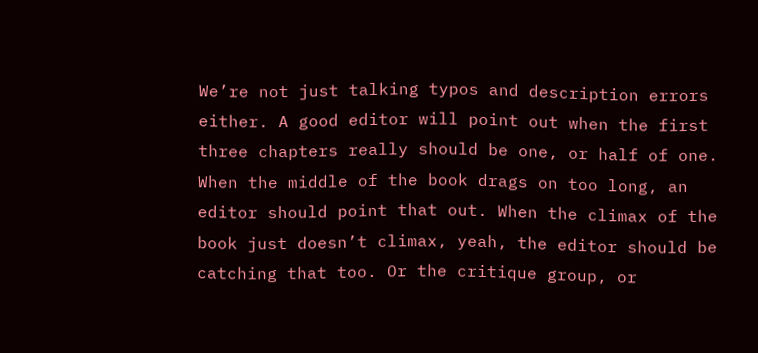We’re not just talking typos and description errors either. A good editor will point out when the first three chapters really should be one, or half of one. When the middle of the book drags on too long, an editor should point that out. When the climax of the book just doesn’t climax, yeah, the editor should be catching that too. Or the critique group, or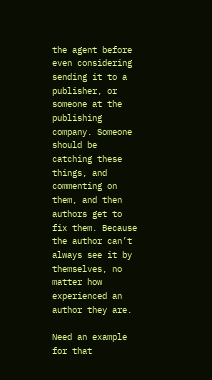the agent before even considering sending it to a publisher, or someone at the publishing company. Someone should be catching these things, and commenting on them, and then authors get to fix them. Because the author can’t always see it by themselves, no matter how experienced an author they are.

Need an example for that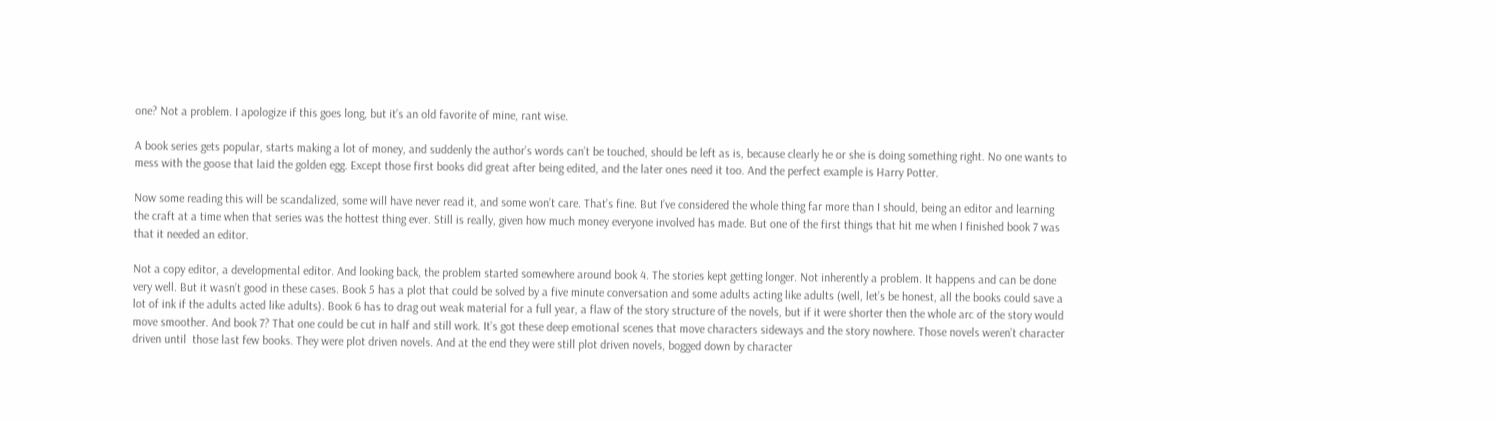one? Not a problem. I apologize if this goes long, but it’s an old favorite of mine, rant wise.

A book series gets popular, starts making a lot of money, and suddenly the author’s words can’t be touched, should be left as is, because clearly he or she is doing something right. No one wants to mess with the goose that laid the golden egg. Except those first books did great after being edited, and the later ones need it too. And the perfect example is Harry Potter.

Now some reading this will be scandalized, some will have never read it, and some won’t care. That’s fine. But I’ve considered the whole thing far more than I should, being an editor and learning the craft at a time when that series was the hottest thing ever. Still is really, given how much money everyone involved has made. But one of the first things that hit me when I finished book 7 was that it needed an editor.

Not a copy editor, a developmental editor. And looking back, the problem started somewhere around book 4. The stories kept getting longer. Not inherently a problem. It happens and can be done very well. But it wasn’t good in these cases. Book 5 has a plot that could be solved by a five minute conversation and some adults acting like adults (well, let’s be honest, all the books could save a lot of ink if the adults acted like adults). Book 6 has to drag out weak material for a full year, a flaw of the story structure of the novels, but if it were shorter then the whole arc of the story would move smoother. And book 7? That one could be cut in half and still work. It’s got these deep emotional scenes that move characters sideways and the story nowhere. Those novels weren’t character driven until  those last few books. They were plot driven novels. And at the end they were still plot driven novels, bogged down by character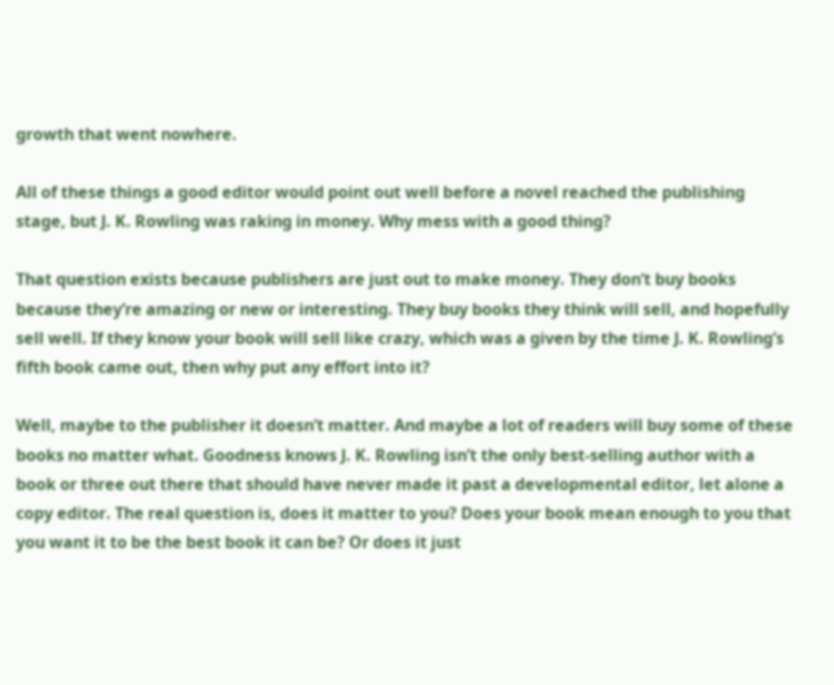growth that went nowhere.

All of these things a good editor would point out well before a novel reached the publishing stage, but J. K. Rowling was raking in money. Why mess with a good thing?

That question exists because publishers are just out to make money. They don’t buy books because they’re amazing or new or interesting. They buy books they think will sell, and hopefully sell well. If they know your book will sell like crazy, which was a given by the time J. K. Rowling’s fifth book came out, then why put any effort into it?

Well, maybe to the publisher it doesn’t matter. And maybe a lot of readers will buy some of these books no matter what. Goodness knows J. K. Rowling isn’t the only best-selling author with a book or three out there that should have never made it past a developmental editor, let alone a copy editor. The real question is, does it matter to you? Does your book mean enough to you that you want it to be the best book it can be? Or does it just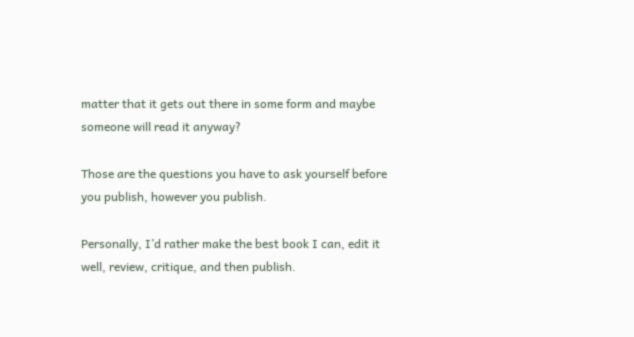matter that it gets out there in some form and maybe someone will read it anyway?

Those are the questions you have to ask yourself before you publish, however you publish.

Personally, I’d rather make the best book I can, edit it well, review, critique, and then publish.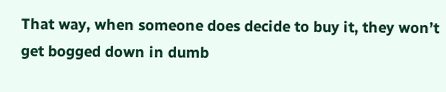That way, when someone does decide to buy it, they won’t get bogged down in dumb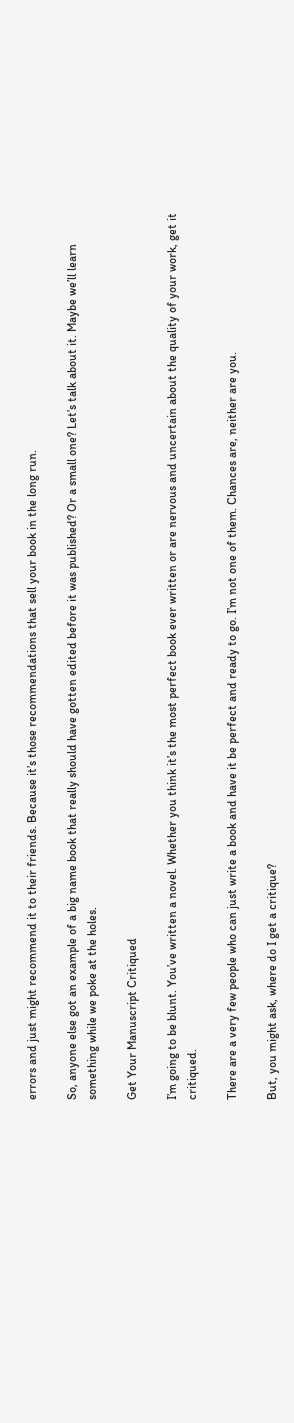errors and just might recommend it to their friends. Because it’s those recommendations that sell your book in the long run.

So, anyone else got an example of a big name book that really should have gotten edited before it was published? Or a small one? Let’s talk about it. Maybe we’ll learn something while we poke at the holes.

Get Your Manuscript Critiqued

I’m going to be blunt. You’ve written a novel. Whether you think it’s the most perfect book ever written or are nervous and uncertain about the quality of your work, get it critiqued.

There are a very few people who can just write a book and have it be perfect and ready to go. I’m not one of them. Chances are, neither are you.

But, you might ask, where do I get a critique?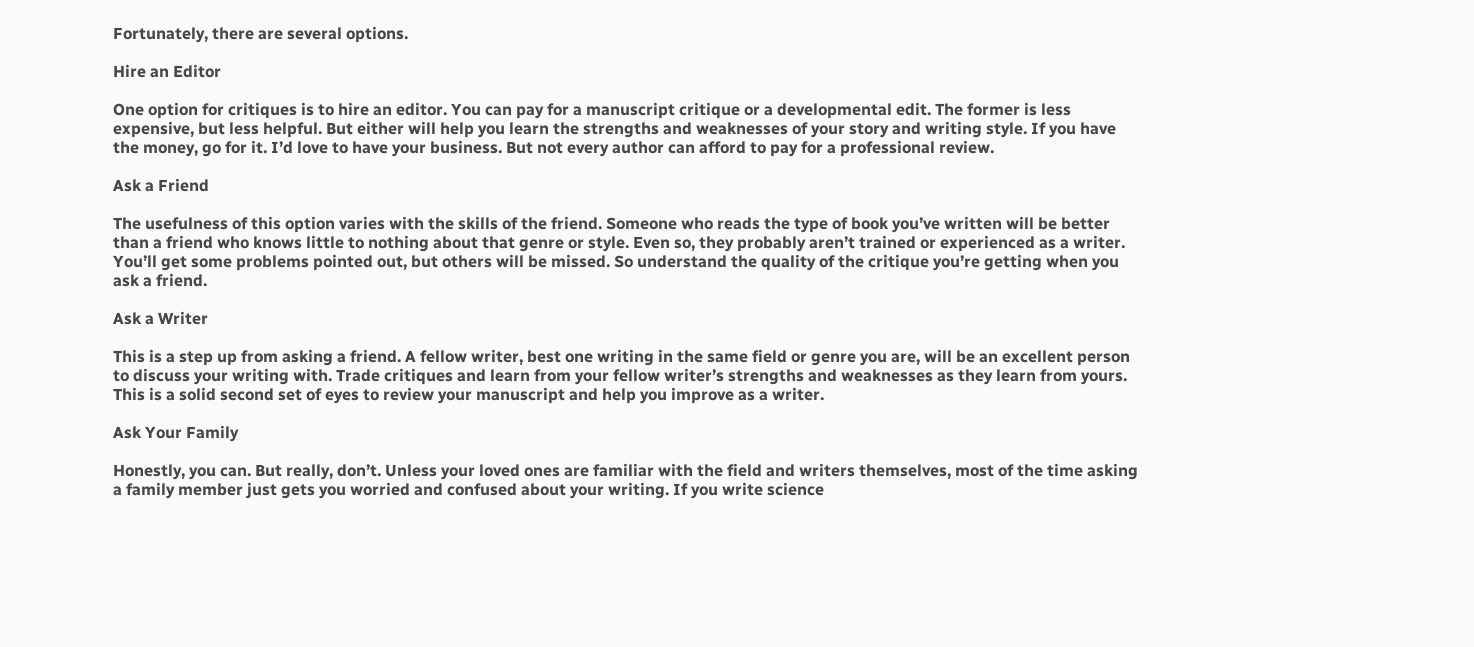Fortunately, there are several options.

Hire an Editor

One option for critiques is to hire an editor. You can pay for a manuscript critique or a developmental edit. The former is less expensive, but less helpful. But either will help you learn the strengths and weaknesses of your story and writing style. If you have the money, go for it. I’d love to have your business. But not every author can afford to pay for a professional review.

Ask a Friend

The usefulness of this option varies with the skills of the friend. Someone who reads the type of book you’ve written will be better than a friend who knows little to nothing about that genre or style. Even so, they probably aren’t trained or experienced as a writer. You’ll get some problems pointed out, but others will be missed. So understand the quality of the critique you’re getting when you ask a friend.

Ask a Writer

This is a step up from asking a friend. A fellow writer, best one writing in the same field or genre you are, will be an excellent person to discuss your writing with. Trade critiques and learn from your fellow writer’s strengths and weaknesses as they learn from yours. This is a solid second set of eyes to review your manuscript and help you improve as a writer.

Ask Your Family

Honestly, you can. But really, don’t. Unless your loved ones are familiar with the field and writers themselves, most of the time asking a family member just gets you worried and confused about your writing. If you write science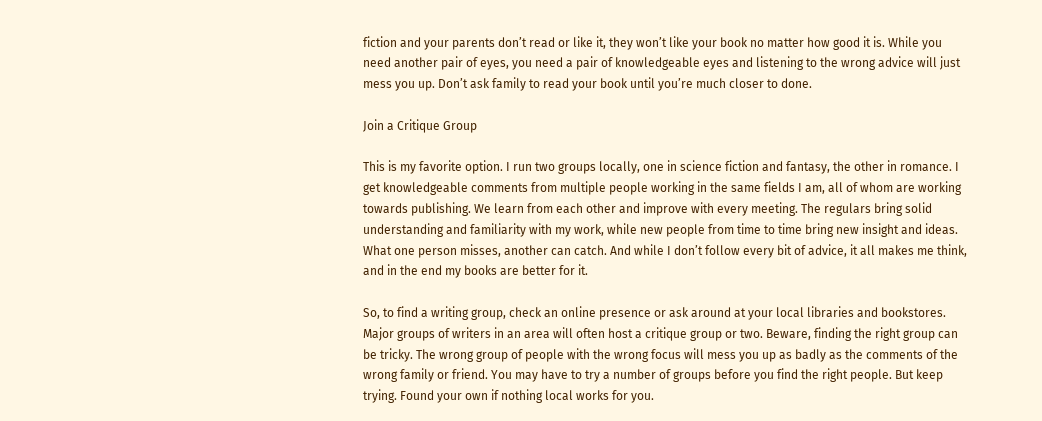fiction and your parents don’t read or like it, they won’t like your book no matter how good it is. While you need another pair of eyes, you need a pair of knowledgeable eyes and listening to the wrong advice will just mess you up. Don’t ask family to read your book until you’re much closer to done.

Join a Critique Group

This is my favorite option. I run two groups locally, one in science fiction and fantasy, the other in romance. I get knowledgeable comments from multiple people working in the same fields I am, all of whom are working towards publishing. We learn from each other and improve with every meeting. The regulars bring solid understanding and familiarity with my work, while new people from time to time bring new insight and ideas. What one person misses, another can catch. And while I don’t follow every bit of advice, it all makes me think, and in the end my books are better for it.

So, to find a writing group, check an online presence or ask around at your local libraries and bookstores. Major groups of writers in an area will often host a critique group or two. Beware, finding the right group can be tricky. The wrong group of people with the wrong focus will mess you up as badly as the comments of the wrong family or friend. You may have to try a number of groups before you find the right people. But keep trying. Found your own if nothing local works for you.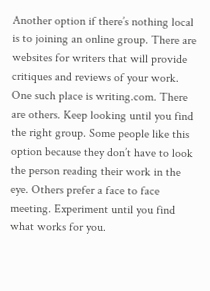Another option if there’s nothing local is to joining an online group. There are websites for writers that will provide critiques and reviews of your work. One such place is writing.com. There are others. Keep looking until you find the right group. Some people like this option because they don’t have to look the person reading their work in the eye. Others prefer a face to face meeting. Experiment until you find what works for you.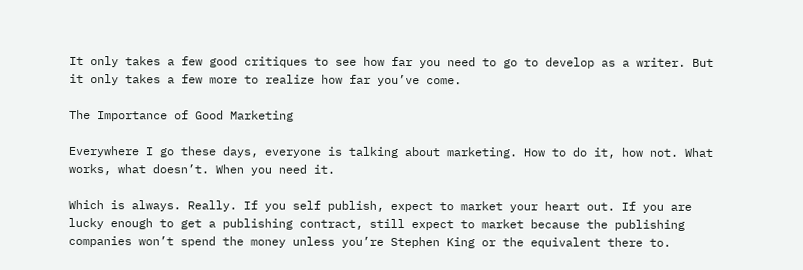It only takes a few good critiques to see how far you need to go to develop as a writer. But it only takes a few more to realize how far you’ve come.

The Importance of Good Marketing

Everywhere I go these days, everyone is talking about marketing. How to do it, how not. What works, what doesn’t. When you need it.

Which is always. Really. If you self publish, expect to market your heart out. If you are lucky enough to get a publishing contract, still expect to market because the publishing companies won’t spend the money unless you’re Stephen King or the equivalent there to.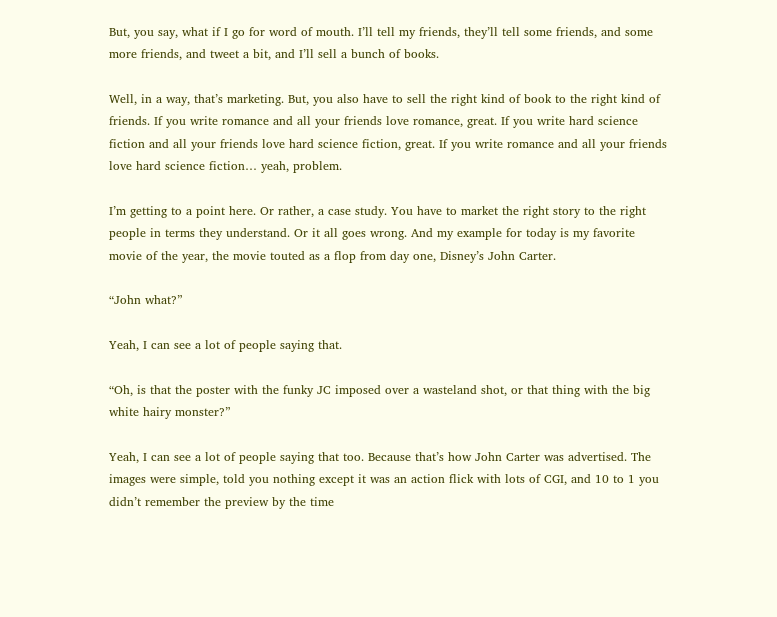But, you say, what if I go for word of mouth. I’ll tell my friends, they’ll tell some friends, and some more friends, and tweet a bit, and I’ll sell a bunch of books.

Well, in a way, that’s marketing. But, you also have to sell the right kind of book to the right kind of friends. If you write romance and all your friends love romance, great. If you write hard science fiction and all your friends love hard science fiction, great. If you write romance and all your friends love hard science fiction… yeah, problem.

I’m getting to a point here. Or rather, a case study. You have to market the right story to the right people in terms they understand. Or it all goes wrong. And my example for today is my favorite movie of the year, the movie touted as a flop from day one, Disney’s John Carter.

“John what?”

Yeah, I can see a lot of people saying that.

“Oh, is that the poster with the funky JC imposed over a wasteland shot, or that thing with the big white hairy monster?”

Yeah, I can see a lot of people saying that too. Because that’s how John Carter was advertised. The images were simple, told you nothing except it was an action flick with lots of CGI, and 10 to 1 you didn’t remember the preview by the time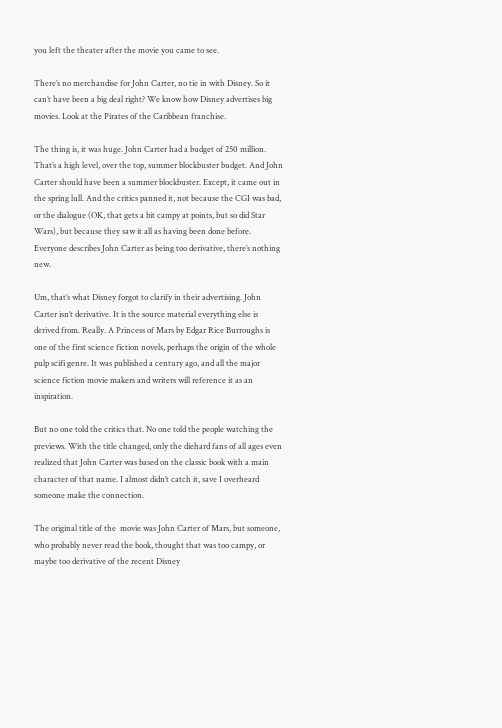you left the theater after the movie you came to see.

There’s no merchandise for John Carter, no tie in with Disney. So it can’t have been a big deal right? We know how Disney advertises big movies. Look at the Pirates of the Caribbean franchise.

The thing is, it was huge. John Carter had a budget of 250 million. That’s a high level, over the top, summer blockbuster budget. And John Carter should have been a summer blockbuster. Except, it came out in the spring lull. And the critics panned it, not because the CGI was bad, or the dialogue (OK, that gets a bit campy at points, but so did Star Wars), but because they saw it all as having been done before. Everyone describes John Carter as being too derivative, there’s nothing new.

Um, that’s what Disney forgot to clarify in their advertising. John Carter isn’t derivative. It is the source material everything else is derived from. Really. A Princess of Mars by Edgar Rice Burroughs is one of the first science fiction novels, perhaps the origin of the whole pulp scifi genre. It was published a century ago, and all the major science fiction movie makers and writers will reference it as an inspiration.

But no one told the critics that. No one told the people watching the previews. With the title changed, only the diehard fans of all ages even realized that John Carter was based on the classic book with a main character of that name. I almost didn’t catch it, save I overheard someone make the connection.

The original title of the  movie was John Carter of Mars, but someone, who probably never read the book, thought that was too campy, or maybe too derivative of the recent Disney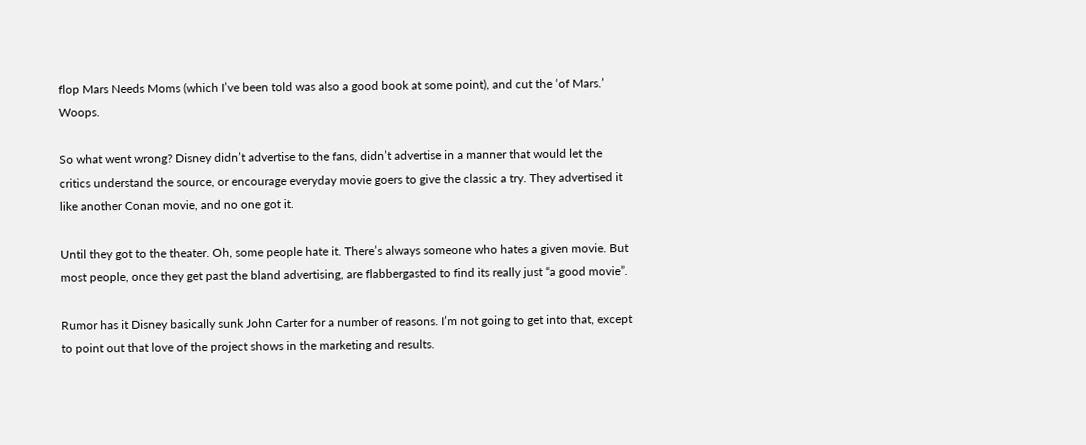flop Mars Needs Moms (which I’ve been told was also a good book at some point), and cut the ‘of Mars.’ Woops.

So what went wrong? Disney didn’t advertise to the fans, didn’t advertise in a manner that would let the critics understand the source, or encourage everyday movie goers to give the classic a try. They advertised it like another Conan movie, and no one got it.

Until they got to the theater. Oh, some people hate it. There’s always someone who hates a given movie. But most people, once they get past the bland advertising, are flabbergasted to find its really just “a good movie”.

Rumor has it Disney basically sunk John Carter for a number of reasons. I’m not going to get into that, except to point out that love of the project shows in the marketing and results.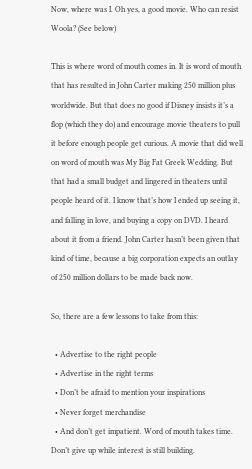Now, where was I. Oh yes, a good movie. Who can resist Woola? (See below)

This is where word of mouth comes in. It is word of mouth that has resulted in John Carter making 250 million plus worldwide. But that does no good if Disney insists it’s a flop (which they do) and encourage movie theaters to pull it before enough people get curious. A movie that did well on word of mouth was My Big Fat Greek Wedding. But that had a small budget and lingered in theaters until people heard of it. I know that’s how I ended up seeing it, and falling in love, and buying a copy on DVD. I heard about it from a friend. John Carter hasn’t been given that kind of time, because a big corporation expects an outlay of 250 million dollars to be made back now.

So, there are a few lessons to take from this:

  • Advertise to the right people
  • Advertise in the right terms
  • Don’t be afraid to mention your inspirations
  • Never forget merchandise
  • And don’t get impatient. Word of mouth takes time. Don’t give up while interest is still building.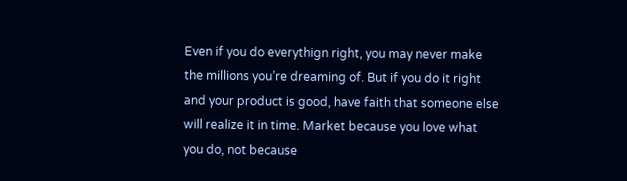Even if you do everythign right, you may never make the millions you’re dreaming of. But if you do it right and your product is good, have faith that someone else will realize it in time. Market because you love what you do, not because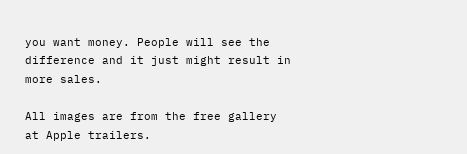you want money. People will see the difference and it just might result in more sales.

All images are from the free gallery at Apple trailers.